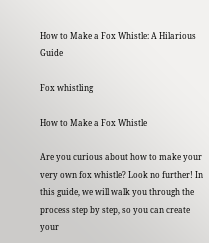How to Make a Fox Whistle: A Hilarious Guide

Fox whistling

How to Make a Fox Whistle

Are you curious about how to make your very own fox whistle? Look no further! In this guide, we will walk you through the process step by step, so you can create your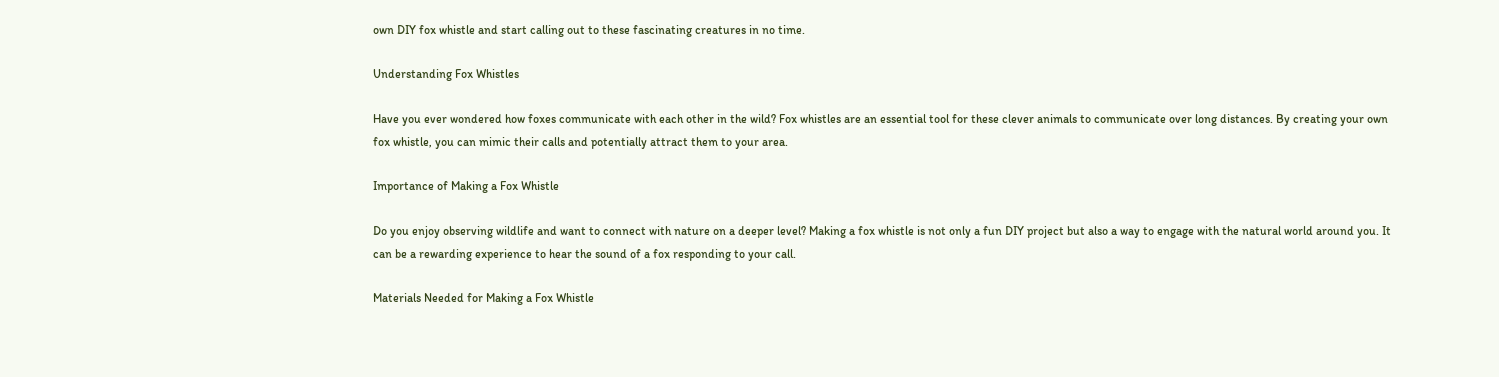own DIY fox whistle and start calling out to these fascinating creatures in no time.

Understanding Fox Whistles

Have you ever wondered how foxes communicate with each other in the wild? Fox whistles are an essential tool for these clever animals to communicate over long distances. By creating your own fox whistle, you can mimic their calls and potentially attract them to your area.

Importance of Making a Fox Whistle

Do you enjoy observing wildlife and want to connect with nature on a deeper level? Making a fox whistle is not only a fun DIY project but also a way to engage with the natural world around you. It can be a rewarding experience to hear the sound of a fox responding to your call.

Materials Needed for Making a Fox Whistle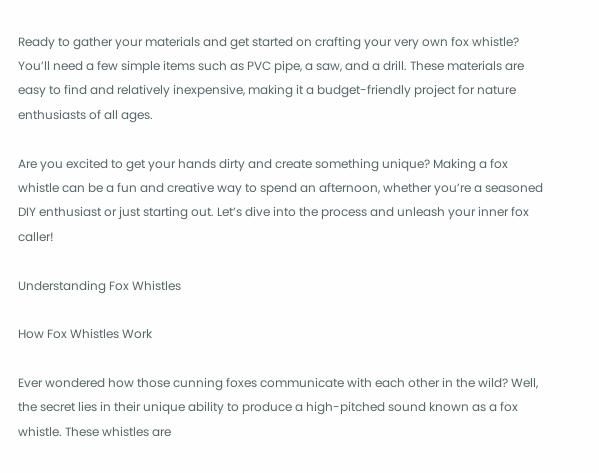Ready to gather your materials and get started on crafting your very own fox whistle? You’ll need a few simple items such as PVC pipe, a saw, and a drill. These materials are easy to find and relatively inexpensive, making it a budget-friendly project for nature enthusiasts of all ages.

Are you excited to get your hands dirty and create something unique? Making a fox whistle can be a fun and creative way to spend an afternoon, whether you’re a seasoned DIY enthusiast or just starting out. Let’s dive into the process and unleash your inner fox caller!

Understanding Fox Whistles

How Fox Whistles Work

Ever wondered how those cunning foxes communicate with each other in the wild? Well, the secret lies in their unique ability to produce a high-pitched sound known as a fox whistle. These whistles are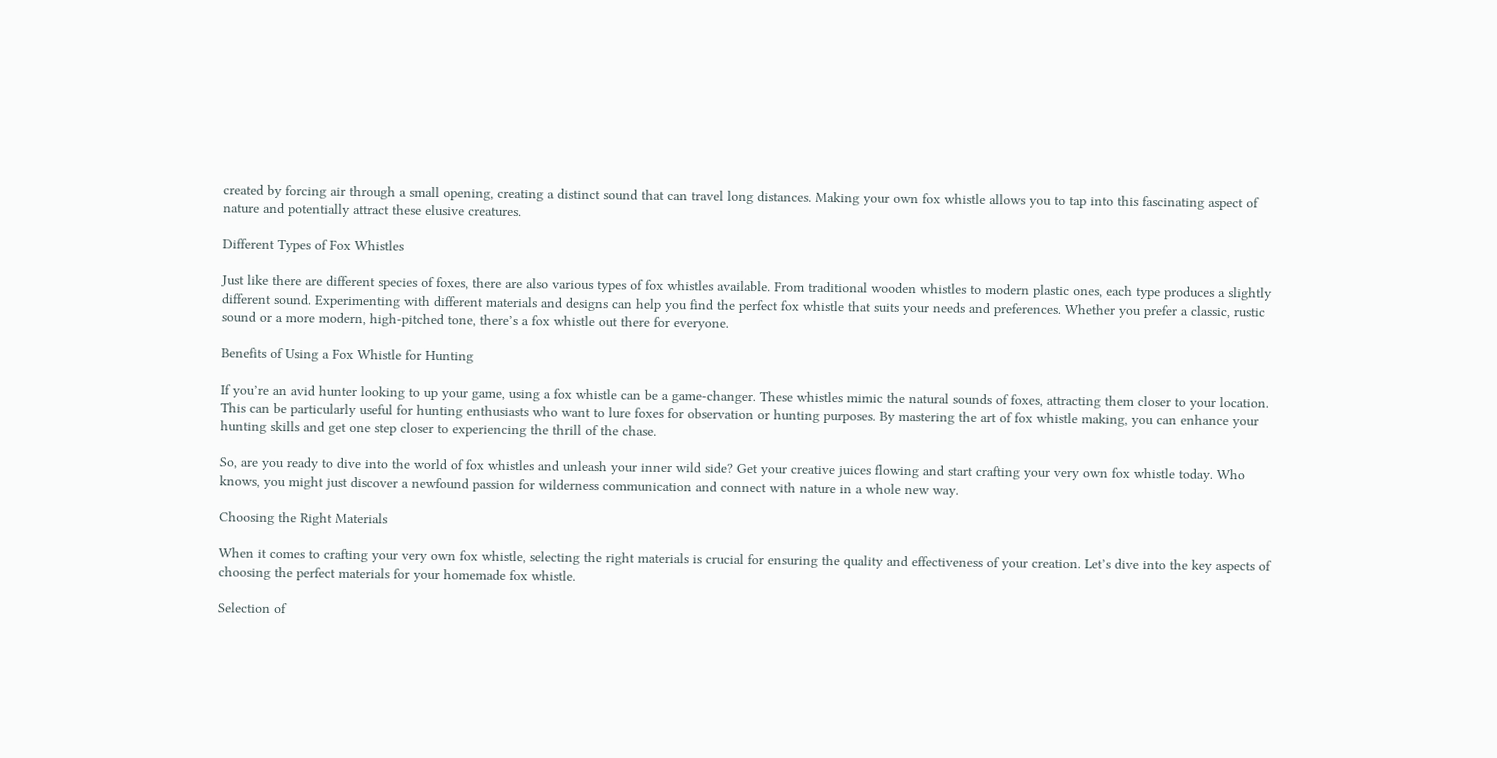created by forcing air through a small opening, creating a distinct sound that can travel long distances. Making your own fox whistle allows you to tap into this fascinating aspect of nature and potentially attract these elusive creatures.

Different Types of Fox Whistles

Just like there are different species of foxes, there are also various types of fox whistles available. From traditional wooden whistles to modern plastic ones, each type produces a slightly different sound. Experimenting with different materials and designs can help you find the perfect fox whistle that suits your needs and preferences. Whether you prefer a classic, rustic sound or a more modern, high-pitched tone, there’s a fox whistle out there for everyone.

Benefits of Using a Fox Whistle for Hunting

If you’re an avid hunter looking to up your game, using a fox whistle can be a game-changer. These whistles mimic the natural sounds of foxes, attracting them closer to your location. This can be particularly useful for hunting enthusiasts who want to lure foxes for observation or hunting purposes. By mastering the art of fox whistle making, you can enhance your hunting skills and get one step closer to experiencing the thrill of the chase.

So, are you ready to dive into the world of fox whistles and unleash your inner wild side? Get your creative juices flowing and start crafting your very own fox whistle today. Who knows, you might just discover a newfound passion for wilderness communication and connect with nature in a whole new way.

Choosing the Right Materials

When it comes to crafting your very own fox whistle, selecting the right materials is crucial for ensuring the quality and effectiveness of your creation. Let’s dive into the key aspects of choosing the perfect materials for your homemade fox whistle.

Selection of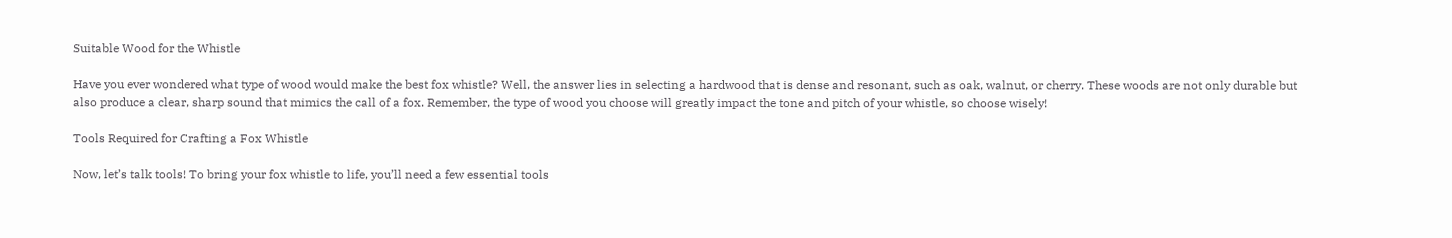Suitable Wood for the Whistle

Have you ever wondered what type of wood would make the best fox whistle? Well, the answer lies in selecting a hardwood that is dense and resonant, such as oak, walnut, or cherry. These woods are not only durable but also produce a clear, sharp sound that mimics the call of a fox. Remember, the type of wood you choose will greatly impact the tone and pitch of your whistle, so choose wisely!

Tools Required for Crafting a Fox Whistle

Now, let’s talk tools! To bring your fox whistle to life, you’ll need a few essential tools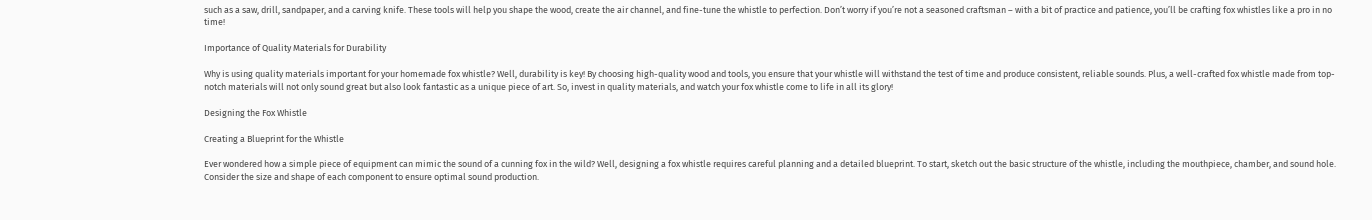such as a saw, drill, sandpaper, and a carving knife. These tools will help you shape the wood, create the air channel, and fine-tune the whistle to perfection. Don’t worry if you’re not a seasoned craftsman – with a bit of practice and patience, you’ll be crafting fox whistles like a pro in no time!

Importance of Quality Materials for Durability

Why is using quality materials important for your homemade fox whistle? Well, durability is key! By choosing high-quality wood and tools, you ensure that your whistle will withstand the test of time and produce consistent, reliable sounds. Plus, a well-crafted fox whistle made from top-notch materials will not only sound great but also look fantastic as a unique piece of art. So, invest in quality materials, and watch your fox whistle come to life in all its glory!

Designing the Fox Whistle

Creating a Blueprint for the Whistle

Ever wondered how a simple piece of equipment can mimic the sound of a cunning fox in the wild? Well, designing a fox whistle requires careful planning and a detailed blueprint. To start, sketch out the basic structure of the whistle, including the mouthpiece, chamber, and sound hole. Consider the size and shape of each component to ensure optimal sound production.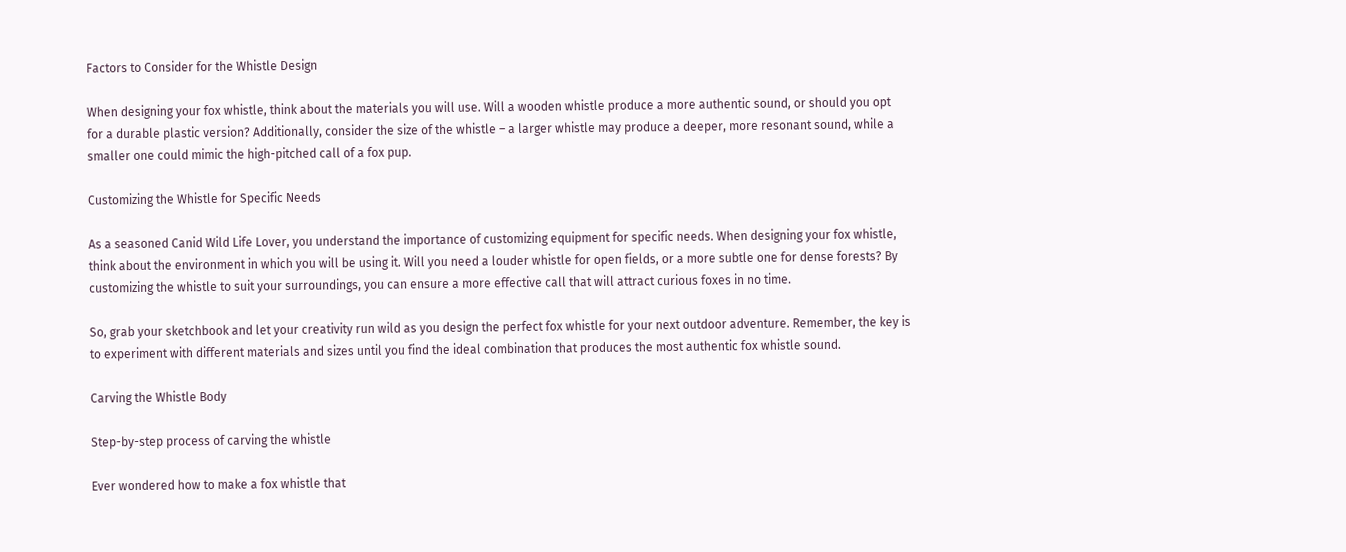Factors to Consider for the Whistle Design

When designing your fox whistle, think about the materials you will use. Will a wooden whistle produce a more authentic sound, or should you opt for a durable plastic version? Additionally, consider the size of the whistle – a larger whistle may produce a deeper, more resonant sound, while a smaller one could mimic the high-pitched call of a fox pup.

Customizing the Whistle for Specific Needs

As a seasoned Canid Wild Life Lover, you understand the importance of customizing equipment for specific needs. When designing your fox whistle, think about the environment in which you will be using it. Will you need a louder whistle for open fields, or a more subtle one for dense forests? By customizing the whistle to suit your surroundings, you can ensure a more effective call that will attract curious foxes in no time.

So, grab your sketchbook and let your creativity run wild as you design the perfect fox whistle for your next outdoor adventure. Remember, the key is to experiment with different materials and sizes until you find the ideal combination that produces the most authentic fox whistle sound.

Carving the Whistle Body

Step-by-step process of carving the whistle

Ever wondered how to make a fox whistle that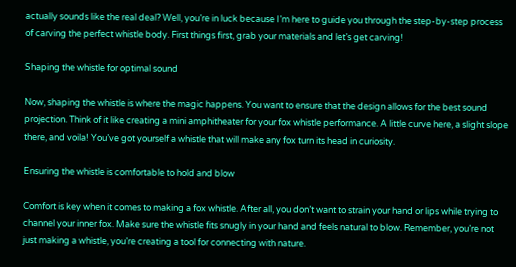actually sounds like the real deal? Well, you’re in luck because I’m here to guide you through the step-by-step process of carving the perfect whistle body. First things first, grab your materials and let’s get carving!

Shaping the whistle for optimal sound

Now, shaping the whistle is where the magic happens. You want to ensure that the design allows for the best sound projection. Think of it like creating a mini amphitheater for your fox whistle performance. A little curve here, a slight slope there, and voila! You’ve got yourself a whistle that will make any fox turn its head in curiosity.

Ensuring the whistle is comfortable to hold and blow

Comfort is key when it comes to making a fox whistle. After all, you don’t want to strain your hand or lips while trying to channel your inner fox. Make sure the whistle fits snugly in your hand and feels natural to blow. Remember, you’re not just making a whistle, you’re creating a tool for connecting with nature.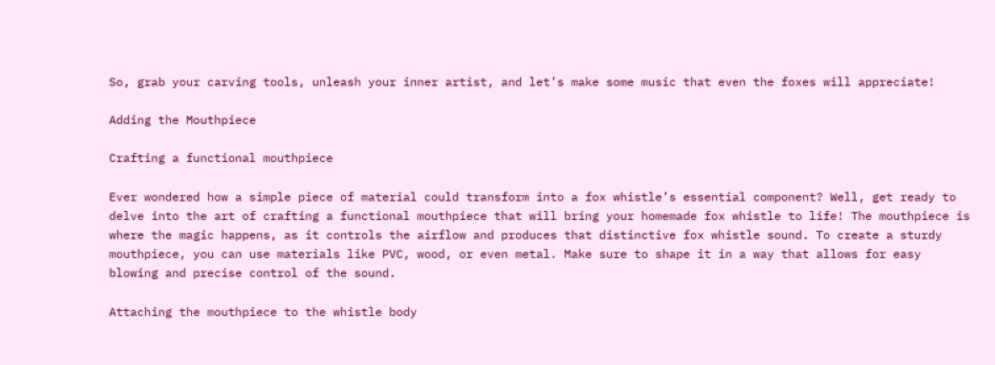So, grab your carving tools, unleash your inner artist, and let’s make some music that even the foxes will appreciate!

Adding the Mouthpiece

Crafting a functional mouthpiece

Ever wondered how a simple piece of material could transform into a fox whistle’s essential component? Well, get ready to delve into the art of crafting a functional mouthpiece that will bring your homemade fox whistle to life! The mouthpiece is where the magic happens, as it controls the airflow and produces that distinctive fox whistle sound. To create a sturdy mouthpiece, you can use materials like PVC, wood, or even metal. Make sure to shape it in a way that allows for easy blowing and precise control of the sound.

Attaching the mouthpiece to the whistle body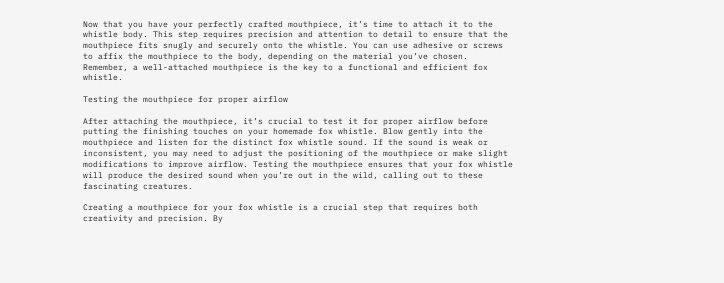Now that you have your perfectly crafted mouthpiece, it’s time to attach it to the whistle body. This step requires precision and attention to detail to ensure that the mouthpiece fits snugly and securely onto the whistle. You can use adhesive or screws to affix the mouthpiece to the body, depending on the material you’ve chosen. Remember, a well-attached mouthpiece is the key to a functional and efficient fox whistle.

Testing the mouthpiece for proper airflow

After attaching the mouthpiece, it’s crucial to test it for proper airflow before putting the finishing touches on your homemade fox whistle. Blow gently into the mouthpiece and listen for the distinct fox whistle sound. If the sound is weak or inconsistent, you may need to adjust the positioning of the mouthpiece or make slight modifications to improve airflow. Testing the mouthpiece ensures that your fox whistle will produce the desired sound when you’re out in the wild, calling out to these fascinating creatures.

Creating a mouthpiece for your fox whistle is a crucial step that requires both creativity and precision. By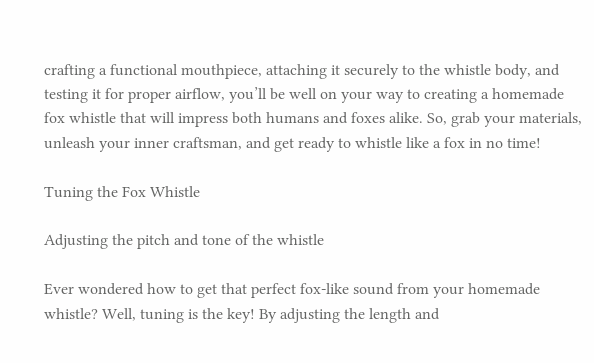crafting a functional mouthpiece, attaching it securely to the whistle body, and testing it for proper airflow, you’ll be well on your way to creating a homemade fox whistle that will impress both humans and foxes alike. So, grab your materials, unleash your inner craftsman, and get ready to whistle like a fox in no time!

Tuning the Fox Whistle

Adjusting the pitch and tone of the whistle

Ever wondered how to get that perfect fox-like sound from your homemade whistle? Well, tuning is the key! By adjusting the length and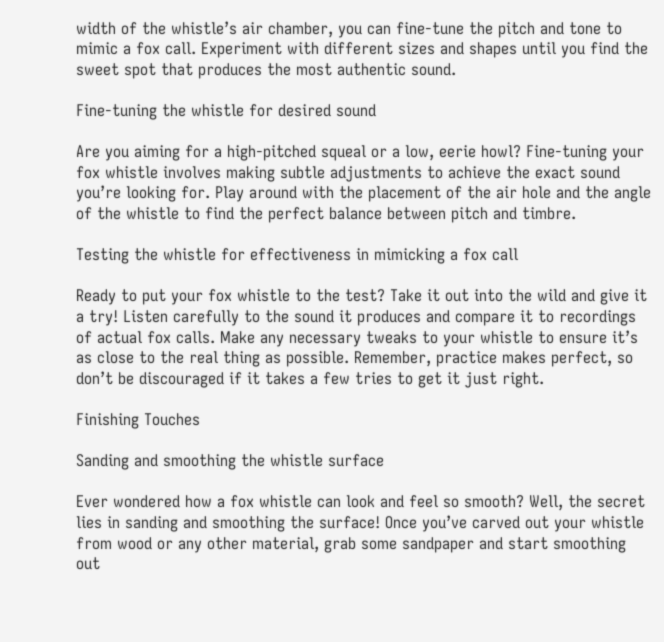width of the whistle’s air chamber, you can fine-tune the pitch and tone to mimic a fox call. Experiment with different sizes and shapes until you find the sweet spot that produces the most authentic sound.

Fine-tuning the whistle for desired sound

Are you aiming for a high-pitched squeal or a low, eerie howl? Fine-tuning your fox whistle involves making subtle adjustments to achieve the exact sound you’re looking for. Play around with the placement of the air hole and the angle of the whistle to find the perfect balance between pitch and timbre.

Testing the whistle for effectiveness in mimicking a fox call

Ready to put your fox whistle to the test? Take it out into the wild and give it a try! Listen carefully to the sound it produces and compare it to recordings of actual fox calls. Make any necessary tweaks to your whistle to ensure it’s as close to the real thing as possible. Remember, practice makes perfect, so don’t be discouraged if it takes a few tries to get it just right.

Finishing Touches

Sanding and smoothing the whistle surface

Ever wondered how a fox whistle can look and feel so smooth? Well, the secret lies in sanding and smoothing the surface! Once you’ve carved out your whistle from wood or any other material, grab some sandpaper and start smoothing out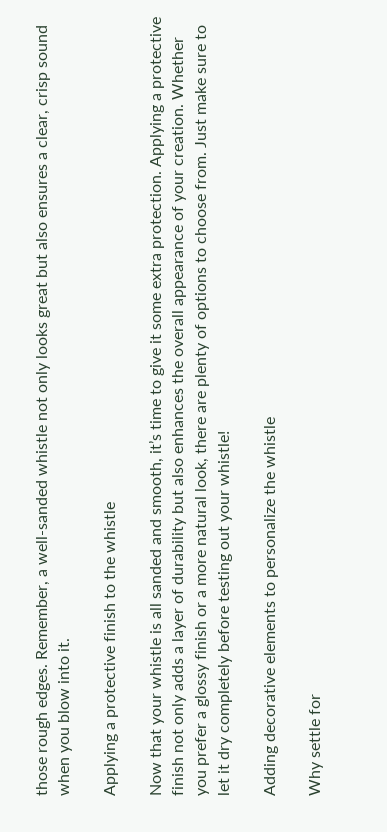those rough edges. Remember, a well-sanded whistle not only looks great but also ensures a clear, crisp sound when you blow into it.

Applying a protective finish to the whistle

Now that your whistle is all sanded and smooth, it’s time to give it some extra protection. Applying a protective finish not only adds a layer of durability but also enhances the overall appearance of your creation. Whether you prefer a glossy finish or a more natural look, there are plenty of options to choose from. Just make sure to let it dry completely before testing out your whistle!

Adding decorative elements to personalize the whistle

Why settle for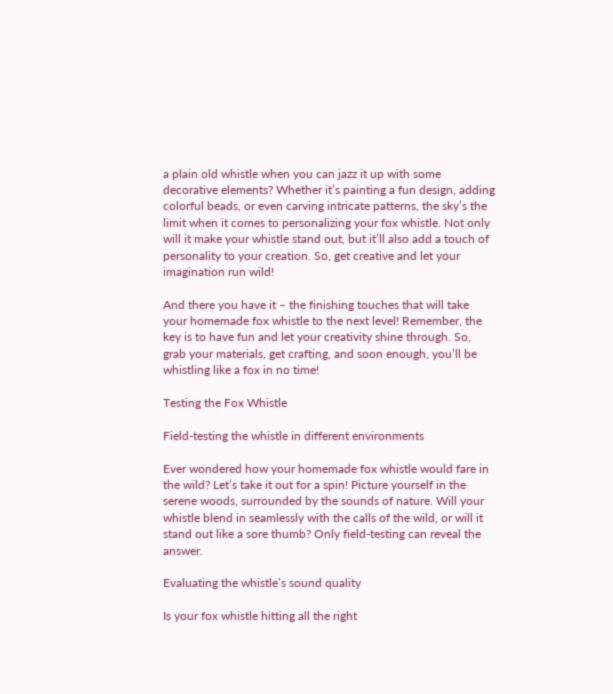a plain old whistle when you can jazz it up with some decorative elements? Whether it’s painting a fun design, adding colorful beads, or even carving intricate patterns, the sky’s the limit when it comes to personalizing your fox whistle. Not only will it make your whistle stand out, but it’ll also add a touch of personality to your creation. So, get creative and let your imagination run wild!

And there you have it – the finishing touches that will take your homemade fox whistle to the next level! Remember, the key is to have fun and let your creativity shine through. So, grab your materials, get crafting, and soon enough, you’ll be whistling like a fox in no time!

Testing the Fox Whistle

Field-testing the whistle in different environments

Ever wondered how your homemade fox whistle would fare in the wild? Let’s take it out for a spin! Picture yourself in the serene woods, surrounded by the sounds of nature. Will your whistle blend in seamlessly with the calls of the wild, or will it stand out like a sore thumb? Only field-testing can reveal the answer.

Evaluating the whistle’s sound quality

Is your fox whistle hitting all the right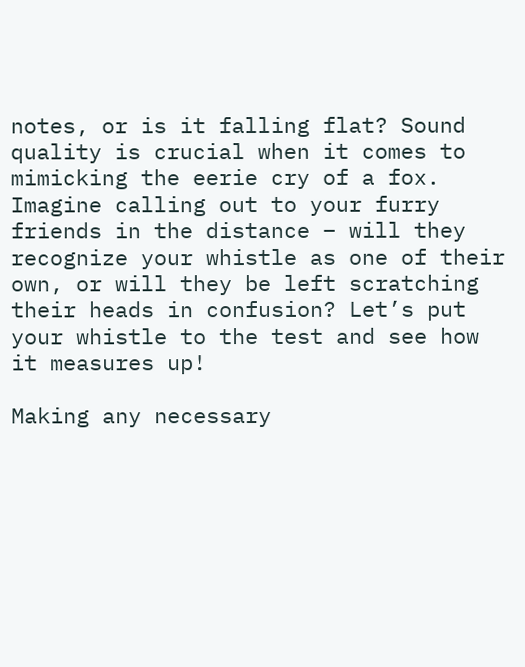notes, or is it falling flat? Sound quality is crucial when it comes to mimicking the eerie cry of a fox. Imagine calling out to your furry friends in the distance – will they recognize your whistle as one of their own, or will they be left scratching their heads in confusion? Let’s put your whistle to the test and see how it measures up!

Making any necessary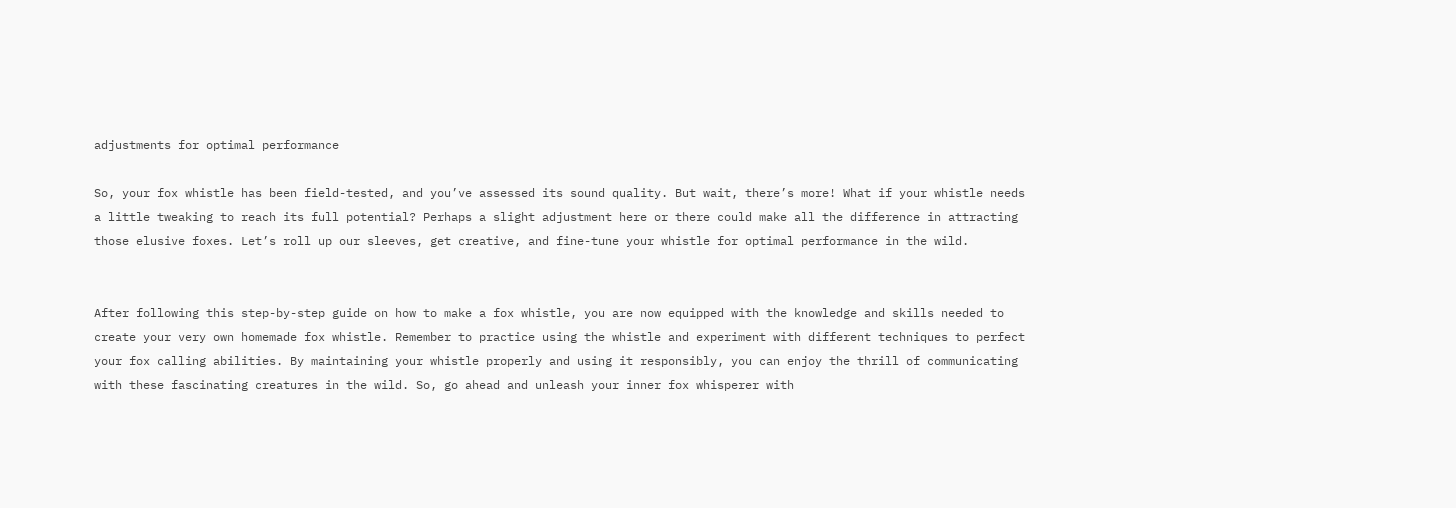adjustments for optimal performance

So, your fox whistle has been field-tested, and you’ve assessed its sound quality. But wait, there’s more! What if your whistle needs a little tweaking to reach its full potential? Perhaps a slight adjustment here or there could make all the difference in attracting those elusive foxes. Let’s roll up our sleeves, get creative, and fine-tune your whistle for optimal performance in the wild.


After following this step-by-step guide on how to make a fox whistle, you are now equipped with the knowledge and skills needed to create your very own homemade fox whistle. Remember to practice using the whistle and experiment with different techniques to perfect your fox calling abilities. By maintaining your whistle properly and using it responsibly, you can enjoy the thrill of communicating with these fascinating creatures in the wild. So, go ahead and unleash your inner fox whisperer with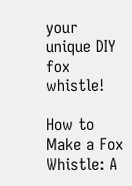your unique DIY fox whistle!

How to Make a Fox Whistle: A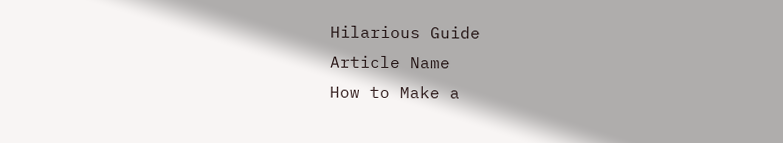Hilarious Guide
Article Name
How to Make a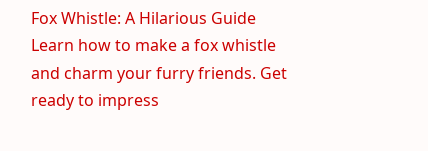Fox Whistle: A Hilarious Guide
Learn how to make a fox whistle and charm your furry friends. Get ready to impress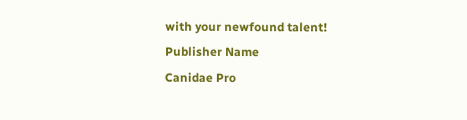with your newfound talent!
Publisher Name
Canidae Pro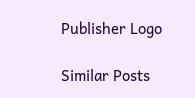Publisher Logo

Similar Posts